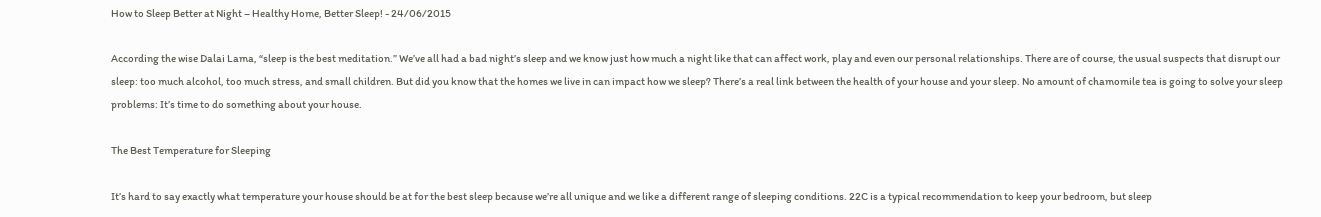How to Sleep Better at Night – Healthy Home, Better Sleep! - 24/06/2015

According the wise Dalai Lama, “sleep is the best meditation.” We’ve all had a bad night’s sleep and we know just how much a night like that can affect work, play and even our personal relationships. There are of course, the usual suspects that disrupt our sleep: too much alcohol, too much stress, and small children. But did you know that the homes we live in can impact how we sleep? There’s a real link between the health of your house and your sleep. No amount of chamomile tea is going to solve your sleep problems: It’s time to do something about your house.

The Best Temperature for Sleeping

It’s hard to say exactly what temperature your house should be at for the best sleep because we’re all unique and we like a different range of sleeping conditions. 22C is a typical recommendation to keep your bedroom, but sleep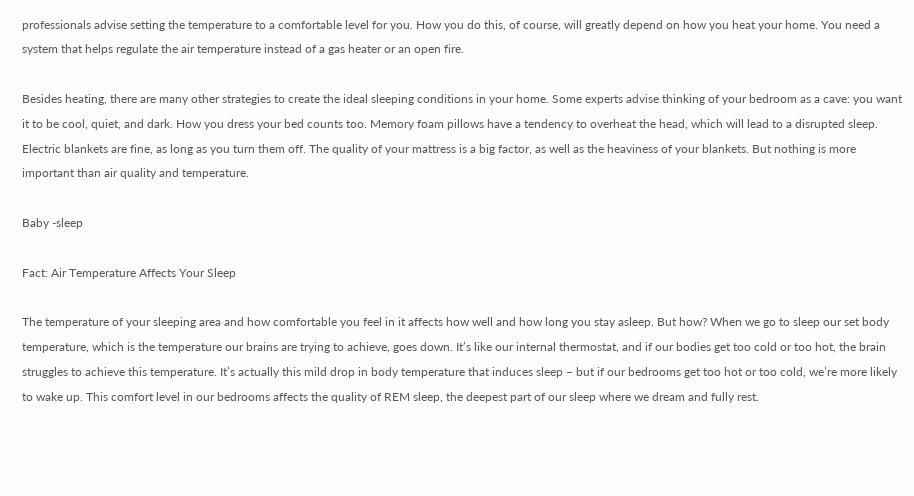professionals advise setting the temperature to a comfortable level for you. How you do this, of course, will greatly depend on how you heat your home. You need a system that helps regulate the air temperature instead of a gas heater or an open fire.

Besides heating, there are many other strategies to create the ideal sleeping conditions in your home. Some experts advise thinking of your bedroom as a cave: you want it to be cool, quiet, and dark. How you dress your bed counts too. Memory foam pillows have a tendency to overheat the head, which will lead to a disrupted sleep. Electric blankets are fine, as long as you turn them off. The quality of your mattress is a big factor, as well as the heaviness of your blankets. But nothing is more important than air quality and temperature.

Baby -sleep

Fact: Air Temperature Affects Your Sleep

The temperature of your sleeping area and how comfortable you feel in it affects how well and how long you stay asleep. But how? When we go to sleep our set body temperature, which is the temperature our brains are trying to achieve, goes down. It’s like our internal thermostat, and if our bodies get too cold or too hot, the brain struggles to achieve this temperature. It’s actually this mild drop in body temperature that induces sleep – but if our bedrooms get too hot or too cold, we’re more likely to wake up. This comfort level in our bedrooms affects the quality of REM sleep, the deepest part of our sleep where we dream and fully rest.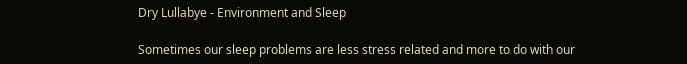Dry Lullabye - Environment and Sleep

Sometimes our sleep problems are less stress related and more to do with our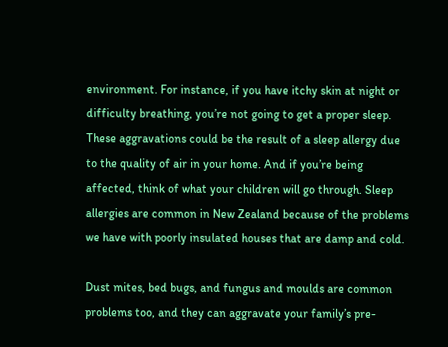environment. For instance, if you have itchy skin at night or difficulty breathing, you’re not going to get a proper sleep.   These aggravations could be the result of a sleep allergy due to the quality of air in your home. And if you’re being affected, think of what your children will go through. Sleep allergies are common in New Zealand because of the problems we have with poorly insulated houses that are damp and cold.

Dust mites, bed bugs, and fungus and moulds are common problems too, and they can aggravate your family’s pre-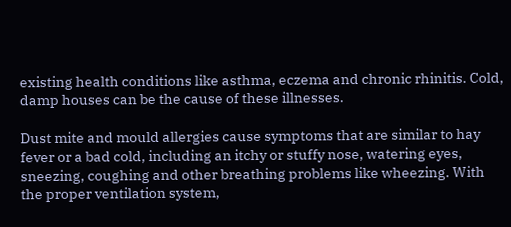existing health conditions like asthma, eczema and chronic rhinitis. Cold, damp houses can be the cause of these illnesses.

Dust mite and mould allergies cause symptoms that are similar to hay fever or a bad cold, including an itchy or stuffy nose, watering eyes, sneezing, coughing and other breathing problems like wheezing. With the proper ventilation system,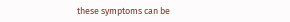these symptoms can be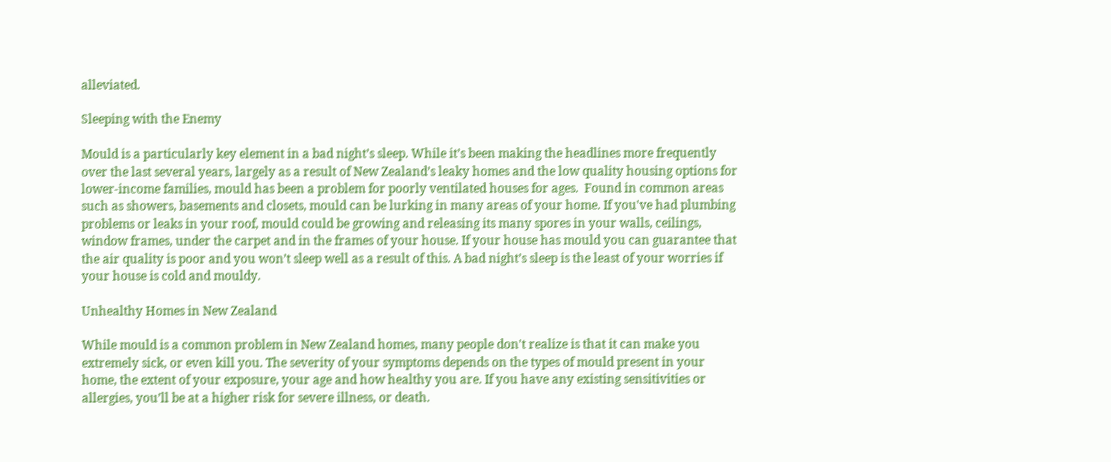alleviated.

Sleeping with the Enemy

Mould is a particularly key element in a bad night’s sleep. While it’s been making the headlines more frequently over the last several years, largely as a result of New Zealand’s leaky homes and the low quality housing options for lower-income families, mould has been a problem for poorly ventilated houses for ages.  Found in common areas such as showers, basements and closets, mould can be lurking in many areas of your home. If you've had plumbing problems or leaks in your roof, mould could be growing and releasing its many spores in your walls, ceilings, window frames, under the carpet and in the frames of your house. If your house has mould you can guarantee that the air quality is poor and you won’t sleep well as a result of this. A bad night’s sleep is the least of your worries if your house is cold and mouldy.

Unhealthy Homes in New Zealand

While mould is a common problem in New Zealand homes, many people don't realize is that it can make you extremely sick, or even kill you. The severity of your symptoms depends on the types of mould present in your home, the extent of your exposure, your age and how healthy you are. If you have any existing sensitivities or allergies, you’ll be at a higher risk for severe illness, or death.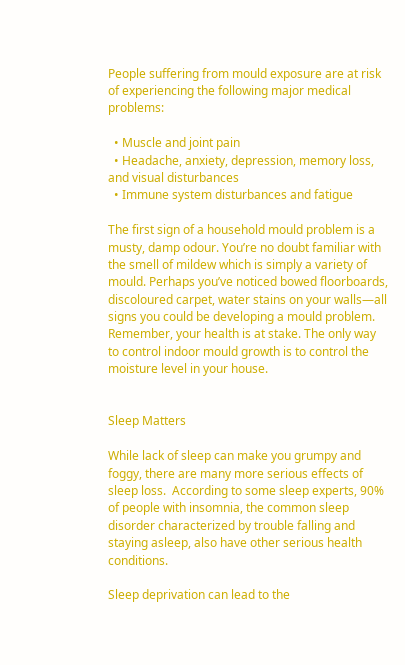People suffering from mould exposure are at risk of experiencing the following major medical problems:

  • Muscle and joint pain
  • Headache, anxiety, depression, memory loss, and visual disturbances
  • Immune system disturbances and fatigue

The first sign of a household mould problem is a musty, damp odour. You’re no doubt familiar with the smell of mildew which is simply a variety of mould. Perhaps you’ve noticed bowed floorboards, discoloured carpet, water stains on your walls—all signs you could be developing a mould problem. Remember, your health is at stake. The only way to control indoor mould growth is to control the moisture level in your house.


Sleep Matters

While lack of sleep can make you grumpy and foggy, there are many more serious effects of sleep loss.  According to some sleep experts, 90% of people with insomnia, the common sleep disorder characterized by trouble falling and staying asleep, also have other serious health conditions.

Sleep deprivation can lead to the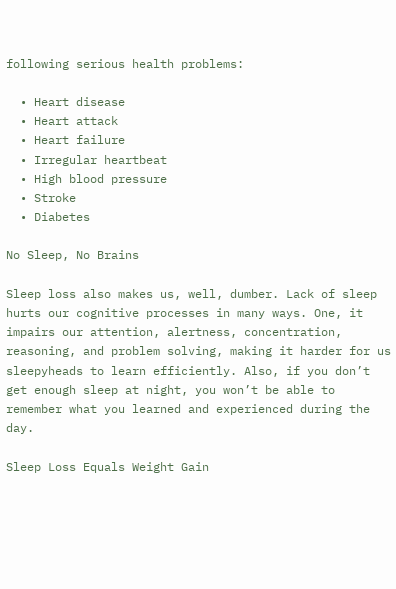following serious health problems:

  • Heart disease
  • Heart attack
  • Heart failure
  • Irregular heartbeat
  • High blood pressure
  • Stroke
  • Diabetes

No Sleep, No Brains

Sleep loss also makes us, well, dumber. Lack of sleep hurts our cognitive processes in many ways. One, it impairs our attention, alertness, concentration, reasoning, and problem solving, making it harder for us sleepyheads to learn efficiently. Also, if you don’t get enough sleep at night, you won’t be able to remember what you learned and experienced during the day.

Sleep Loss Equals Weight Gain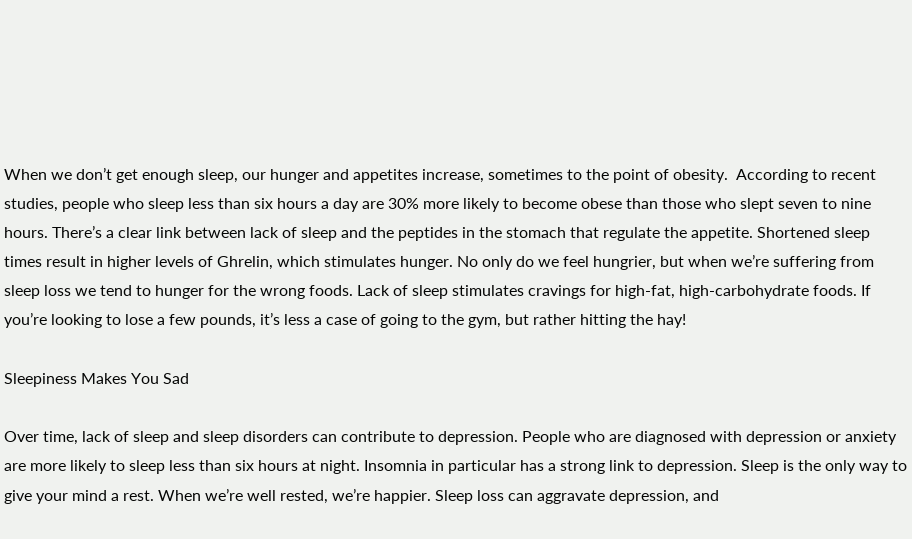When we don’t get enough sleep, our hunger and appetites increase, sometimes to the point of obesity.  According to recent studies, people who sleep less than six hours a day are 30% more likely to become obese than those who slept seven to nine hours. There’s a clear link between lack of sleep and the peptides in the stomach that regulate the appetite. Shortened sleep times result in higher levels of Ghrelin, which stimulates hunger. No only do we feel hungrier, but when we’re suffering from sleep loss we tend to hunger for the wrong foods. Lack of sleep stimulates cravings for high-fat, high-carbohydrate foods. If you’re looking to lose a few pounds, it’s less a case of going to the gym, but rather hitting the hay!

Sleepiness Makes You Sad

Over time, lack of sleep and sleep disorders can contribute to depression. People who are diagnosed with depression or anxiety are more likely to sleep less than six hours at night. Insomnia in particular has a strong link to depression. Sleep is the only way to give your mind a rest. When we’re well rested, we’re happier. Sleep loss can aggravate depression, and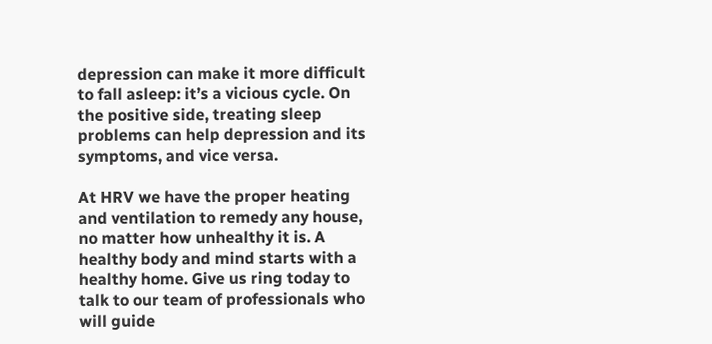depression can make it more difficult to fall asleep: it’s a vicious cycle. On the positive side, treating sleep problems can help depression and its symptoms, and vice versa.

At HRV we have the proper heating and ventilation to remedy any house, no matter how unhealthy it is. A healthy body and mind starts with a healthy home. Give us ring today to talk to our team of professionals who will guide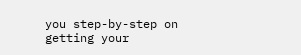you step-by-step on getting your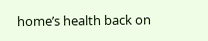home’s health back on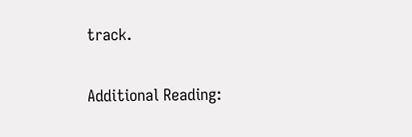track.

Additional Reading: